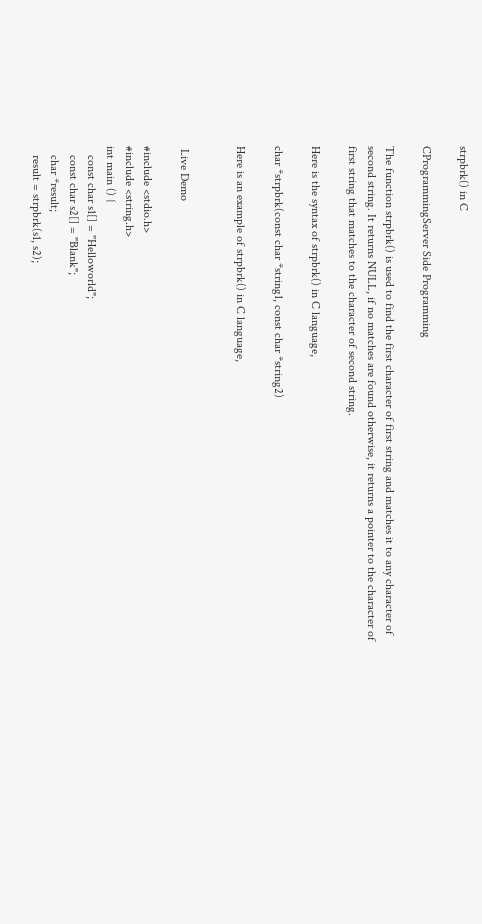strpbrk() in C

CProgrammingServer Side Programming

The function strpbrk() is used to find the first character of first string and matches it to any character of second string. It returns NULL, if no matches are found otherwise, it returns a pointer to the character of first string that matches to the character of second string.

Here is the syntax of strpbrk() in C language,

char *strpbrk(const char *string1, const char *string2)

Here is an example of strpbrk() in C language,


 Live Demo

#include <stdio.h>
#include <string.h>
int main () {
   const char s1[] = "Helloworld";
   const char s2[] = "Blank";
   char *result;
   result = strpbrk(s1, s2);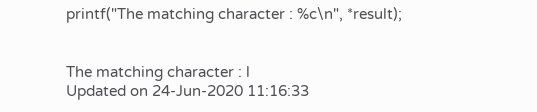printf("The matching character : %c\n", *result);


The matching character : l
Updated on 24-Jun-2020 11:16:33